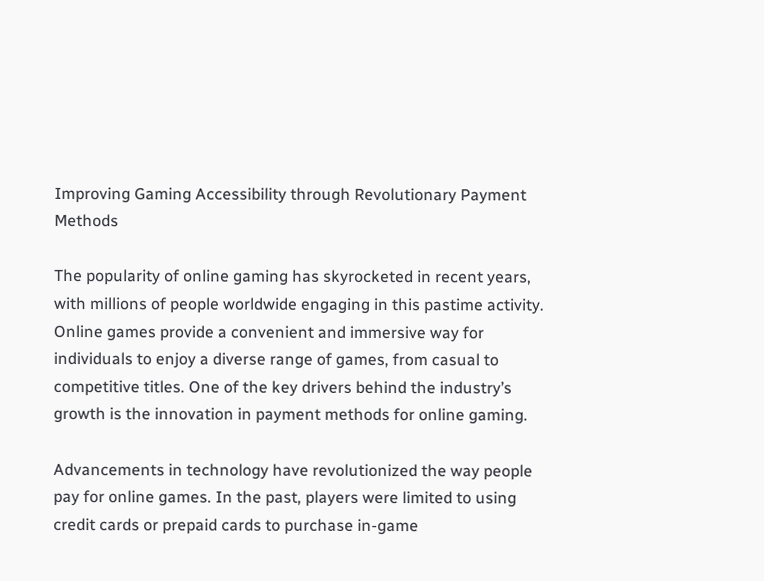Improving Gaming Accessibility through Revolutionary Payment Methods

The popularity of online gaming has skyrocketed in recent years, with millions of people worldwide engaging in this pastime activity. Online games provide a convenient and immersive way for individuals to enjoy a diverse range of games, from casual to competitive titles. One of the key drivers behind the industry’s growth is the innovation in payment methods for online gaming.

Advancements in technology have revolutionized the way people pay for online games. In the past, players were limited to using credit cards or prepaid cards to purchase in-game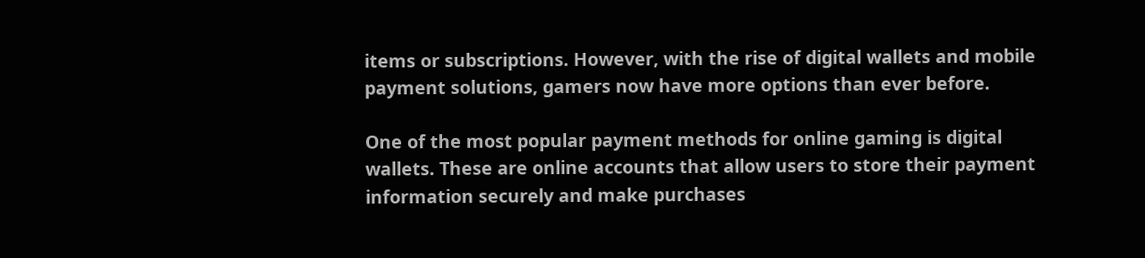items or subscriptions. However, with the rise of digital wallets and mobile payment solutions, gamers now have more options than ever before.

One of the most popular payment methods for online gaming is digital wallets. These are online accounts that allow users to store their payment information securely and make purchases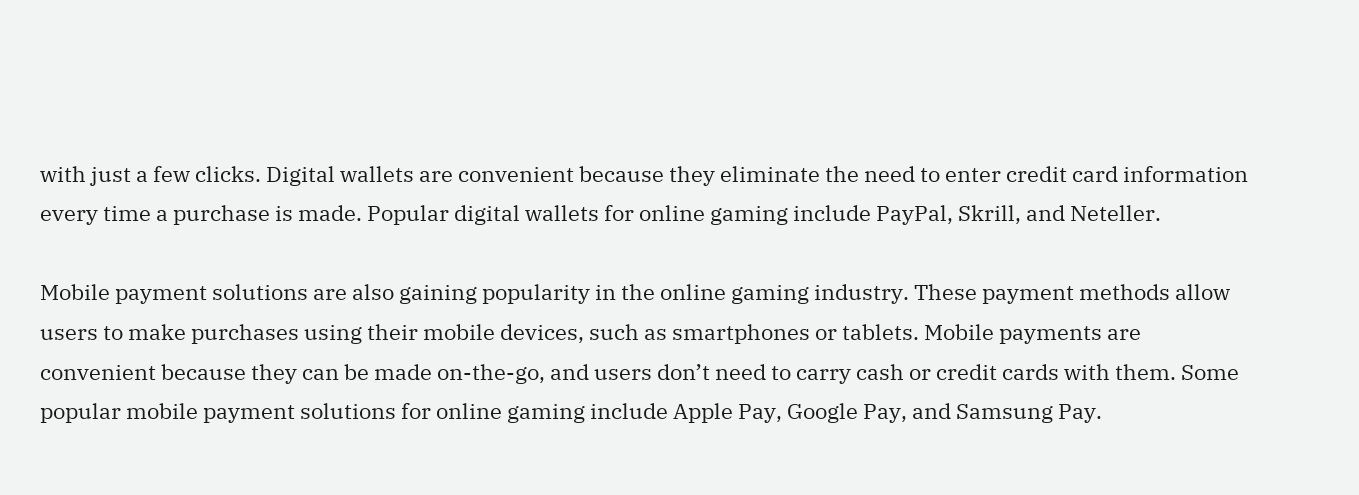with just a few clicks. Digital wallets are convenient because they eliminate the need to enter credit card information every time a purchase is made. Popular digital wallets for online gaming include PayPal, Skrill, and Neteller.

Mobile payment solutions are also gaining popularity in the online gaming industry. These payment methods allow users to make purchases using their mobile devices, such as smartphones or tablets. Mobile payments are convenient because they can be made on-the-go, and users don’t need to carry cash or credit cards with them. Some popular mobile payment solutions for online gaming include Apple Pay, Google Pay, and Samsung Pay.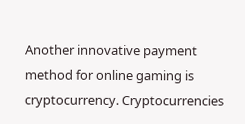Another innovative payment method for online gaming is cryptocurrency. Cryptocurrencies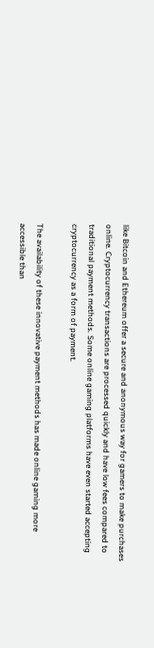like Bitcoin and Ethereum offer a secure and anonymous way for gamers to make purchases online. Cryptocurrency transactions are processed quickly and have low fees compared to traditional payment methods. Some online gaming platforms have even started accepting cryptocurrency as a form of payment.

The availability of these innovative payment methods has made online gaming more accessible than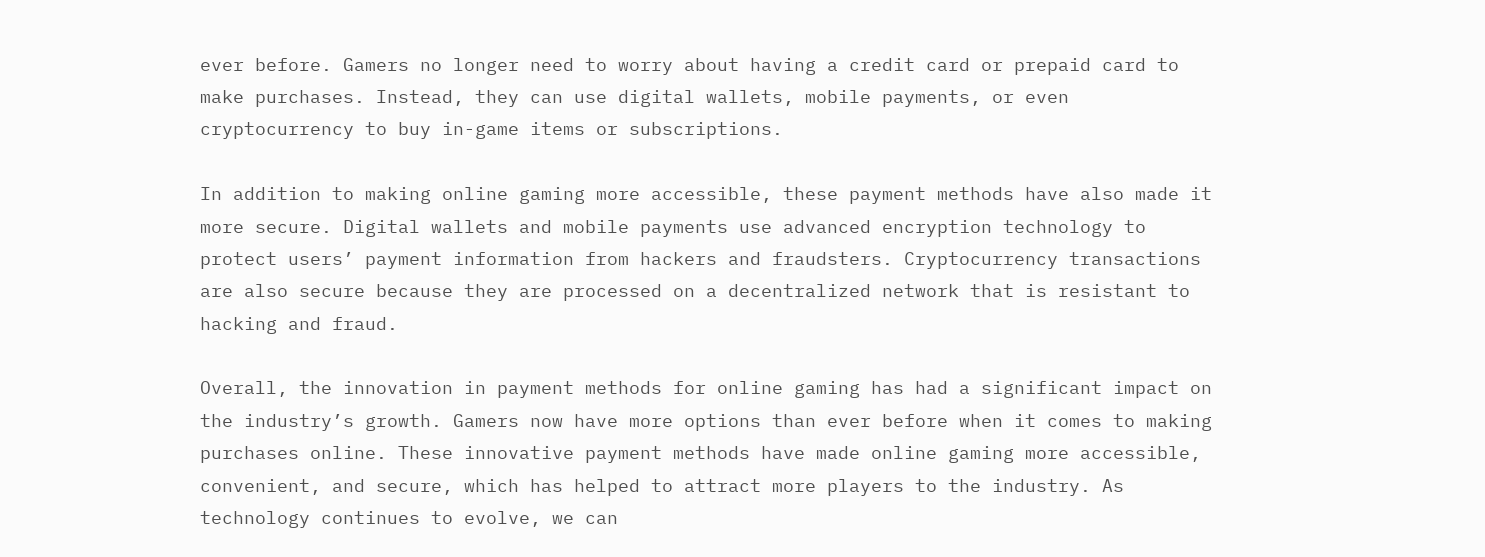ever before. Gamers no longer need to worry about having a credit card or prepaid card to make purchases. Instead, they can use digital wallets, mobile payments, or even cryptocurrency to buy in-game items or subscriptions.

In addition to making online gaming more accessible, these payment methods have also made it more secure. Digital wallets and mobile payments use advanced encryption technology to protect users’ payment information from hackers and fraudsters. Cryptocurrency transactions are also secure because they are processed on a decentralized network that is resistant to hacking and fraud.

Overall, the innovation in payment methods for online gaming has had a significant impact on the industry’s growth. Gamers now have more options than ever before when it comes to making purchases online. These innovative payment methods have made online gaming more accessible, convenient, and secure, which has helped to attract more players to the industry. As technology continues to evolve, we can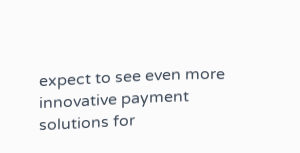expect to see even more innovative payment solutions for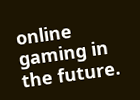online gaming in the future.